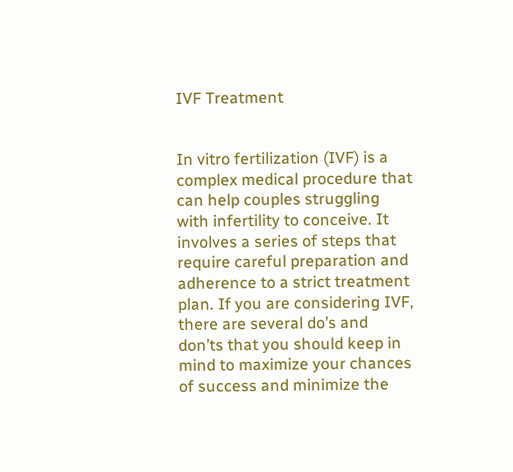IVF Treatment


In vitro fertilization (IVF) is a complex medical procedure that can help couples struggling with infertility to conceive. It involves a series of steps that require careful preparation and adherence to a strict treatment plan. If you are considering IVF, there are several do’s and don’ts that you should keep in mind to maximize your chances of success and minimize the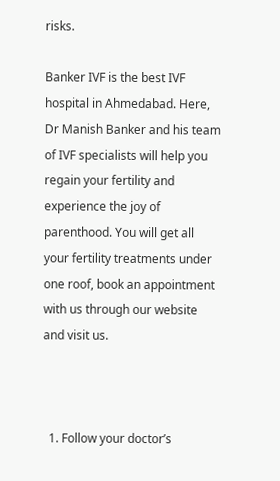risks.

Banker IVF is the best IVF hospital in Ahmedabad. Here, Dr Manish Banker and his team of IVF specialists will help you regain your fertility and experience the joy of parenthood. You will get all your fertility treatments under one roof, book an appointment with us through our website and visit us.



  1. Follow your doctor’s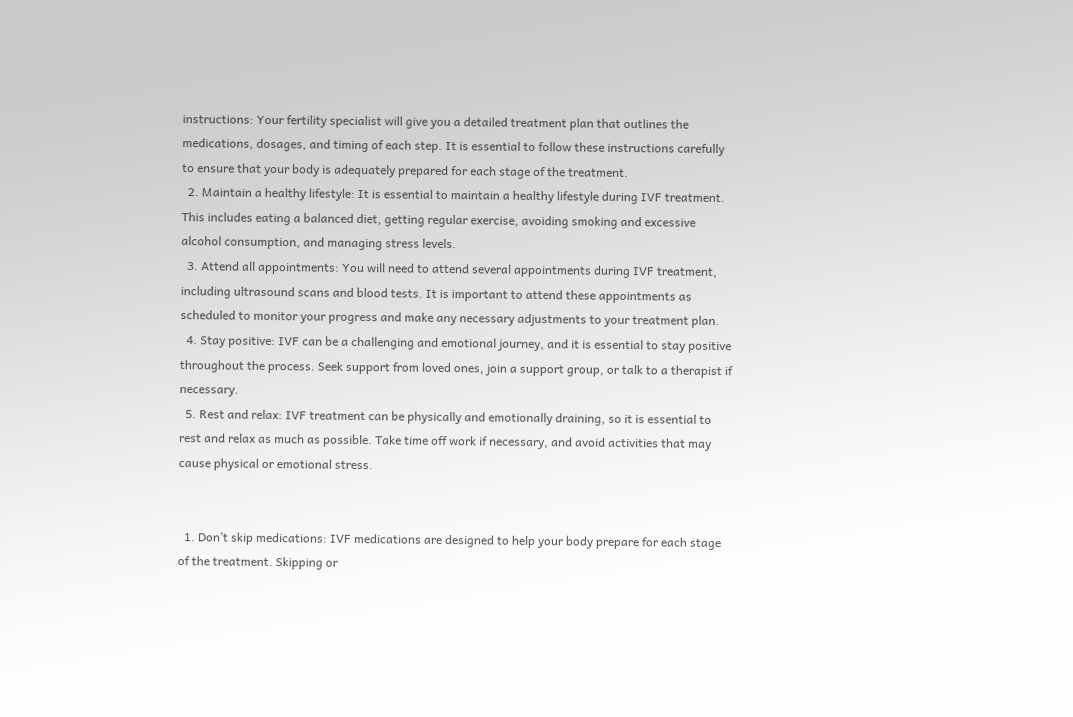instructions: Your fertility specialist will give you a detailed treatment plan that outlines the medications, dosages, and timing of each step. It is essential to follow these instructions carefully to ensure that your body is adequately prepared for each stage of the treatment.
  2. Maintain a healthy lifestyle: It is essential to maintain a healthy lifestyle during IVF treatment. This includes eating a balanced diet, getting regular exercise, avoiding smoking and excessive alcohol consumption, and managing stress levels.
  3. Attend all appointments: You will need to attend several appointments during IVF treatment, including ultrasound scans and blood tests. It is important to attend these appointments as scheduled to monitor your progress and make any necessary adjustments to your treatment plan.
  4. Stay positive: IVF can be a challenging and emotional journey, and it is essential to stay positive throughout the process. Seek support from loved ones, join a support group, or talk to a therapist if necessary.
  5. Rest and relax: IVF treatment can be physically and emotionally draining, so it is essential to rest and relax as much as possible. Take time off work if necessary, and avoid activities that may cause physical or emotional stress.


  1. Don’t skip medications: IVF medications are designed to help your body prepare for each stage of the treatment. Skipping or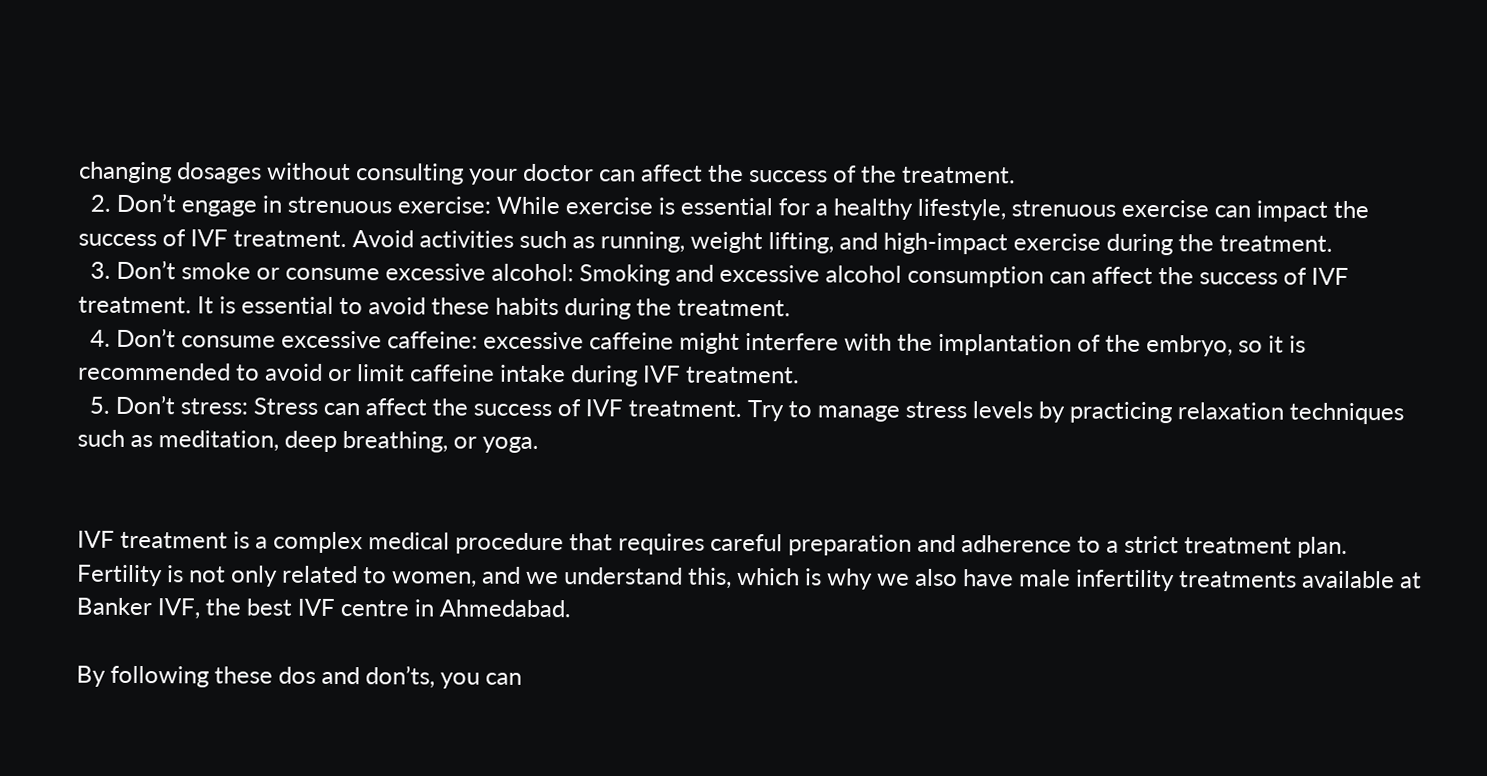changing dosages without consulting your doctor can affect the success of the treatment.
  2. Don’t engage in strenuous exercise: While exercise is essential for a healthy lifestyle, strenuous exercise can impact the success of IVF treatment. Avoid activities such as running, weight lifting, and high-impact exercise during the treatment.
  3. Don’t smoke or consume excessive alcohol: Smoking and excessive alcohol consumption can affect the success of IVF treatment. It is essential to avoid these habits during the treatment.
  4. Don’t consume excessive caffeine: excessive caffeine might interfere with the implantation of the embryo, so it is recommended to avoid or limit caffeine intake during IVF treatment.
  5. Don’t stress: Stress can affect the success of IVF treatment. Try to manage stress levels by practicing relaxation techniques such as meditation, deep breathing, or yoga.


IVF treatment is a complex medical procedure that requires careful preparation and adherence to a strict treatment plan. Fertility is not only related to women, and we understand this, which is why we also have male infertility treatments available at Banker IVF, the best IVF centre in Ahmedabad.

By following these dos and don’ts, you can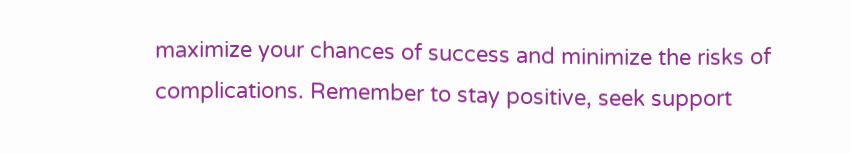maximize your chances of success and minimize the risks of complications. Remember to stay positive, seek support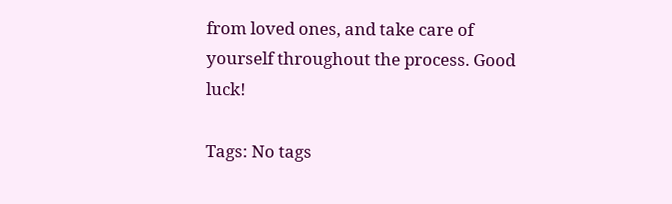from loved ones, and take care of yourself throughout the process. Good luck!

Tags: No tags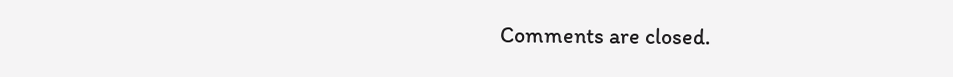Comments are closed.